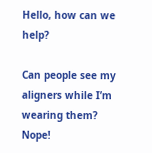Hello, how can we help?

Can people see my aligners while I’m wearing them?
Nope!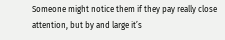Someone might notice them if they pay really close attention, but by and large it’s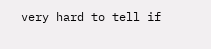very hard to tell if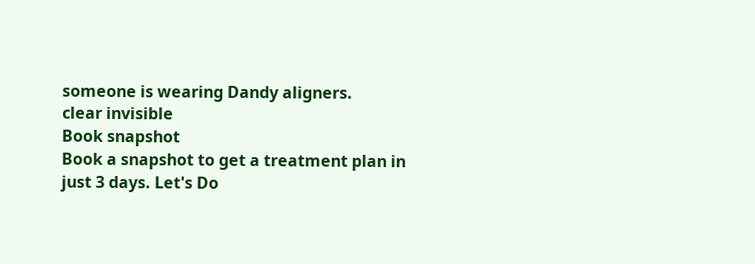someone is wearing Dandy aligners.
clear invisible
Book snapshot
Book a snapshot to get a treatment plan in just 3 days. Let's Do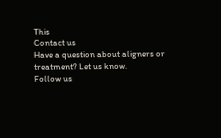This
Contact us
Have a question about aligners or treatment? Let us know.
Follow us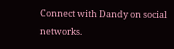Connect with Dandy on social networks.